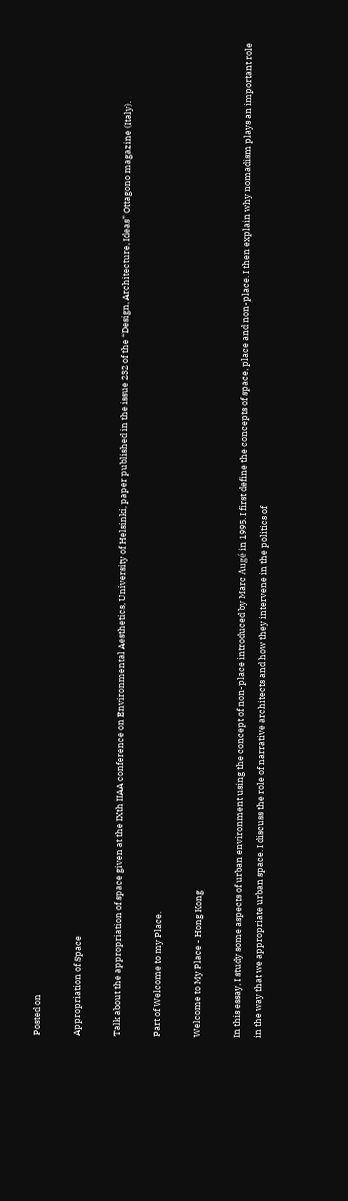Posted on

Appropriation of Space

Talk about the appropriation of space given at the IXth IIAA conference on Environmental Aesthetics, University of Helsinki, paper published in the issue 232 of the “Design, Architecture, Ideas” Ottagono magazine (Italy).

Part of Welcome to my Place.

Welcome to My Place - Hong Kong

In this essay, I study some aspects of urban environment using the concept of non-place introduced by Marc Augé in 1995. I first define the concepts of space, place and non-place. I then explain why nomadism plays an important role in the way that we appropriate urban space. I discuss the role of narrative architects and how they intervene in the politics of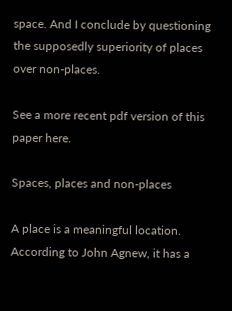space. And I conclude by questioning the supposedly superiority of places over non-places.

See a more recent pdf version of this paper here.

Spaces, places and non-places

A place is a meaningful location. According to John Agnew, it has a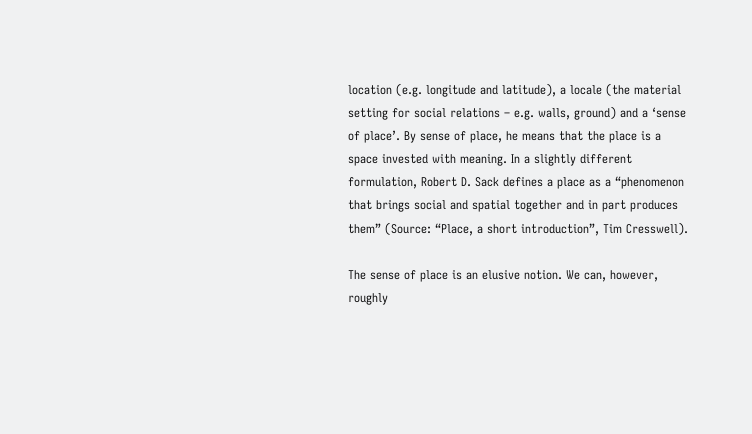location (e.g. longitude and latitude), a locale (the material setting for social relations – e.g. walls, ground) and a ‘sense of place’. By sense of place, he means that the place is a space invested with meaning. In a slightly different formulation, Robert D. Sack defines a place as a “phenomenon that brings social and spatial together and in part produces them” (Source: “Place, a short introduction”, Tim Cresswell).

The sense of place is an elusive notion. We can, however, roughly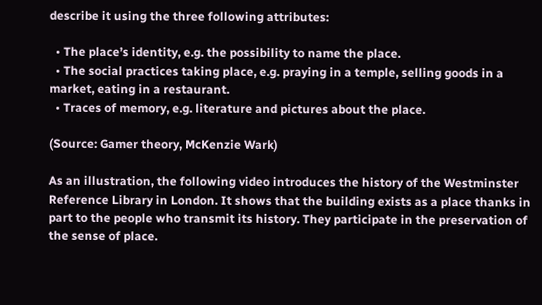describe it using the three following attributes:

  • The place’s identity, e.g. the possibility to name the place.
  • The social practices taking place, e.g. praying in a temple, selling goods in a market, eating in a restaurant.
  • Traces of memory, e.g. literature and pictures about the place.

(Source: Gamer theory, McKenzie Wark)

As an illustration, the following video introduces the history of the Westminster Reference Library in London. It shows that the building exists as a place thanks in part to the people who transmit its history. They participate in the preservation of the sense of place.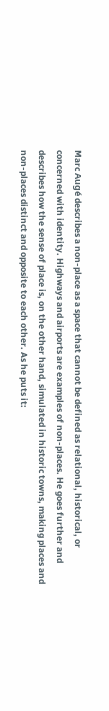Marc Augé describes a non-place as a space that cannot be defined as relational, historical, or concerned with identity. Highways and airports are examples of non-places. He goes further and describes how the sense of place is, on the other hand, simulated in historic towns, making places and non-places distinct and opposite to each other. As he puts it: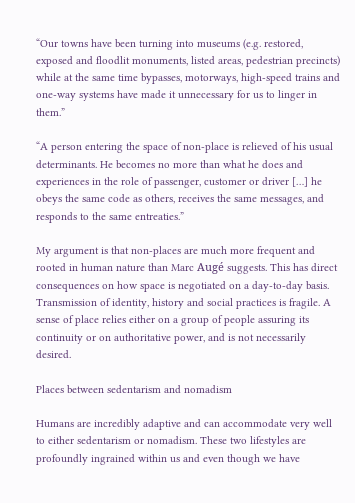“Our towns have been turning into museums (e.g. restored, exposed and floodlit monuments, listed areas, pedestrian precincts) while at the same time bypasses, motorways, high-speed trains and one-way systems have made it unnecessary for us to linger in them.”

“A person entering the space of non-place is relieved of his usual determinants. He becomes no more than what he does and experiences in the role of passenger, customer or driver […] he obeys the same code as others, receives the same messages, and responds to the same entreaties.”

My argument is that non-places are much more frequent and rooted in human nature than Marc Augé suggests. This has direct consequences on how space is negotiated on a day-to-day basis. Transmission of identity, history and social practices is fragile. A sense of place relies either on a group of people assuring its continuity or on authoritative power, and is not necessarily desired.

Places between sedentarism and nomadism

Humans are incredibly adaptive and can accommodate very well to either sedentarism or nomadism. These two lifestyles are profoundly ingrained within us and even though we have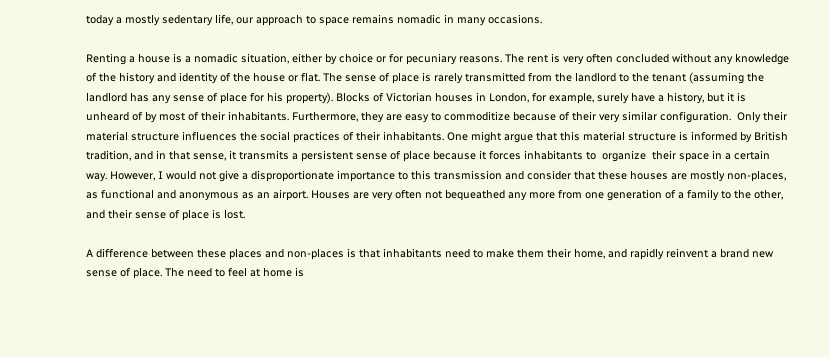today a mostly sedentary life, our approach to space remains nomadic in many occasions.

Renting a house is a nomadic situation, either by choice or for pecuniary reasons. The rent is very often concluded without any knowledge of the history and identity of the house or flat. The sense of place is rarely transmitted from the landlord to the tenant (assuming the landlord has any sense of place for his property). Blocks of Victorian houses in London, for example, surely have a history, but it is unheard of by most of their inhabitants. Furthermore, they are easy to commoditize because of their very similar configuration.  Only their material structure influences the social practices of their inhabitants. One might argue that this material structure is informed by British tradition, and in that sense, it transmits a persistent sense of place because it forces inhabitants to  organize  their space in a certain way. However, I would not give a disproportionate importance to this transmission and consider that these houses are mostly non-places, as functional and anonymous as an airport. Houses are very often not bequeathed any more from one generation of a family to the other, and their sense of place is lost.

A difference between these places and non-places is that inhabitants need to make them their home, and rapidly reinvent a brand new sense of place. The need to feel at home is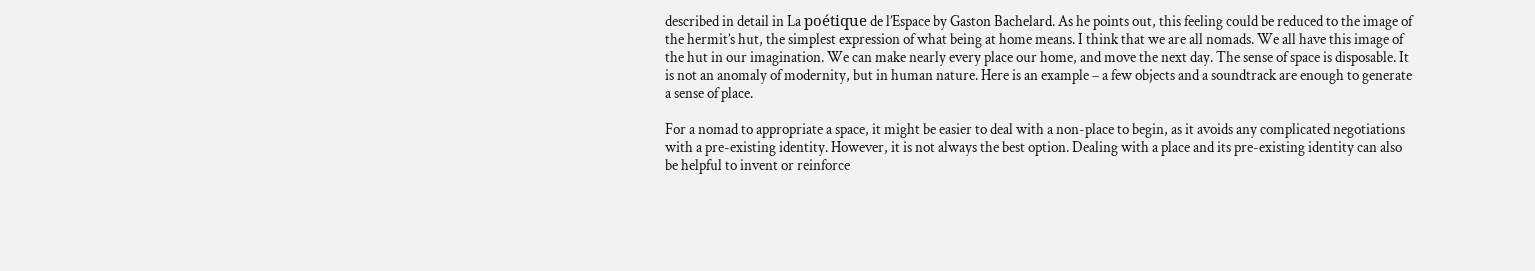described in detail in La poétique de l’Espace by Gaston Bachelard. As he points out, this feeling could be reduced to the image of the hermit’s hut, the simplest expression of what being at home means. I think that we are all nomads. We all have this image of the hut in our imagination. We can make nearly every place our home, and move the next day. The sense of space is disposable. It is not an anomaly of modernity, but in human nature. Here is an example – a few objects and a soundtrack are enough to generate a sense of place.

For a nomad to appropriate a space, it might be easier to deal with a non-place to begin, as it avoids any complicated negotiations with a pre-existing identity. However, it is not always the best option. Dealing with a place and its pre-existing identity can also be helpful to invent or reinforce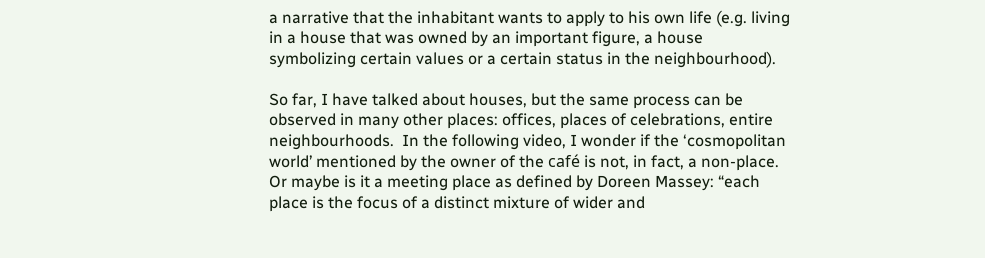a narrative that the inhabitant wants to apply to his own life (e.g. living in a house that was owned by an important figure, a house symbolizing certain values or a certain status in the neighbourhood).

So far, I have talked about houses, but the same process can be observed in many other places: offices, places of celebrations, entire neighbourhoods.  In the following video, I wonder if the ‘cosmopolitan world’ mentioned by the owner of the café is not, in fact, a non-place. Or maybe is it a meeting place as defined by Doreen Massey: “each place is the focus of a distinct mixture of wider and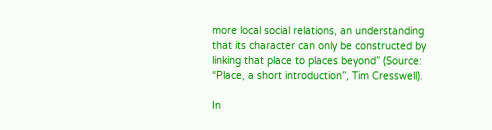more local social relations, an understanding that its character can only be constructed by linking that place to places beyond” (Source: “Place, a short introduction”, Tim Cresswell).

In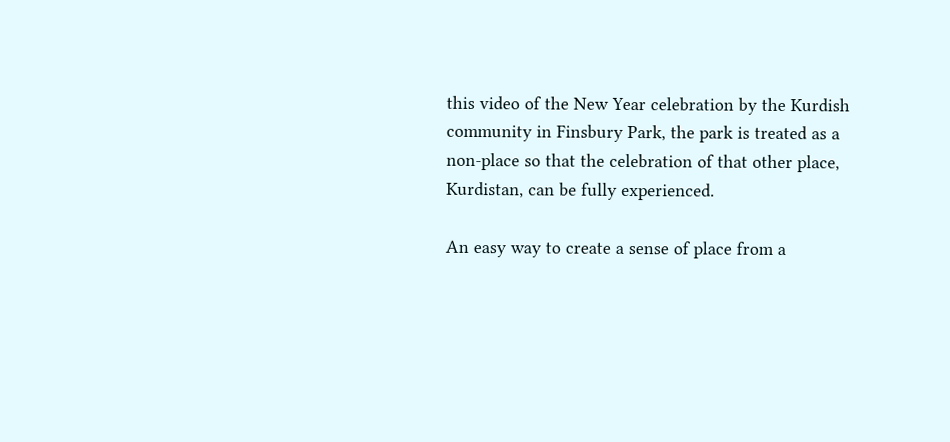this video of the New Year celebration by the Kurdish community in Finsbury Park, the park is treated as a non-place so that the celebration of that other place, Kurdistan, can be fully experienced.

An easy way to create a sense of place from a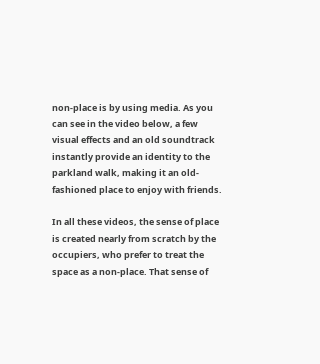non-place is by using media. As you can see in the video below, a few visual effects and an old soundtrack instantly provide an identity to the parkland walk, making it an old-fashioned place to enjoy with friends.

In all these videos, the sense of place is created nearly from scratch by the occupiers, who prefer to treat the space as a non-place. That sense of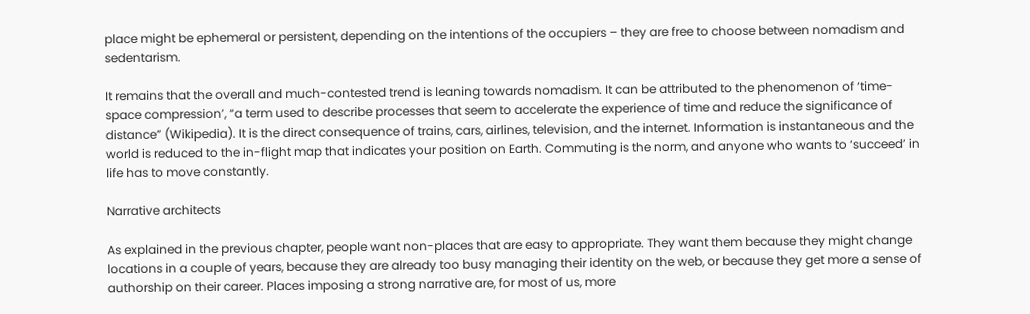place might be ephemeral or persistent, depending on the intentions of the occupiers – they are free to choose between nomadism and sedentarism.

It remains that the overall and much-contested trend is leaning towards nomadism. It can be attributed to the phenomenon of ‘time-space compression’, “a term used to describe processes that seem to accelerate the experience of time and reduce the significance of distance” (Wikipedia). It is the direct consequence of trains, cars, airlines, television, and the internet. Information is instantaneous and the world is reduced to the in-flight map that indicates your position on Earth. Commuting is the norm, and anyone who wants to ‘succeed’ in life has to move constantly.

Narrative architects

As explained in the previous chapter, people want non-places that are easy to appropriate. They want them because they might change locations in a couple of years, because they are already too busy managing their identity on the web, or because they get more a sense of authorship on their career. Places imposing a strong narrative are, for most of us, more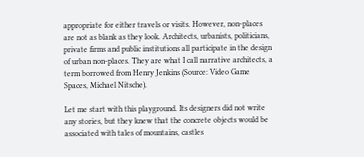appropriate for either travels or visits. However, non-places are not as blank as they look. Architects, urbanists, politicians, private firms and public institutions all participate in the design of urban non-places. They are what I call narrative architects, a term borrowed from Henry Jenkins (Source: Video Game Spaces, Michael Nitsche).

Let me start with this playground. Its designers did not write any stories, but they knew that the concrete objects would be associated with tales of mountains, castles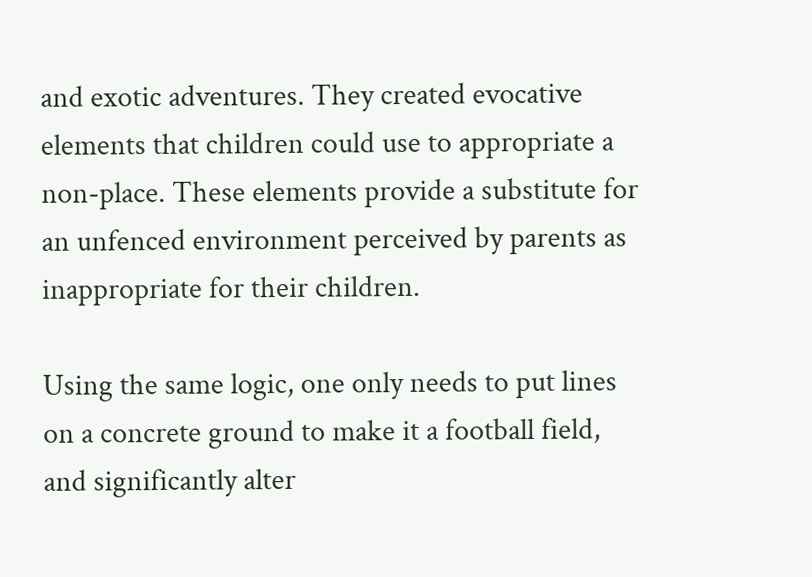and exotic adventures. They created evocative elements that children could use to appropriate a non-place. These elements provide a substitute for an unfenced environment perceived by parents as inappropriate for their children.

Using the same logic, one only needs to put lines on a concrete ground to make it a football field, and significantly alter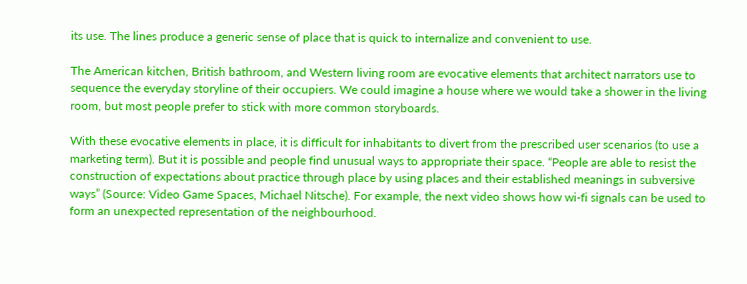its use. The lines produce a generic sense of place that is quick to internalize and convenient to use.

The American kitchen, British bathroom, and Western living room are evocative elements that architect narrators use to sequence the everyday storyline of their occupiers. We could imagine a house where we would take a shower in the living room, but most people prefer to stick with more common storyboards.

With these evocative elements in place, it is difficult for inhabitants to divert from the prescribed user scenarios (to use a marketing term). But it is possible and people find unusual ways to appropriate their space. “People are able to resist the construction of expectations about practice through place by using places and their established meanings in subversive ways” (Source: Video Game Spaces, Michael Nitsche). For example, the next video shows how wi-fi signals can be used to form an unexpected representation of the neighbourhood.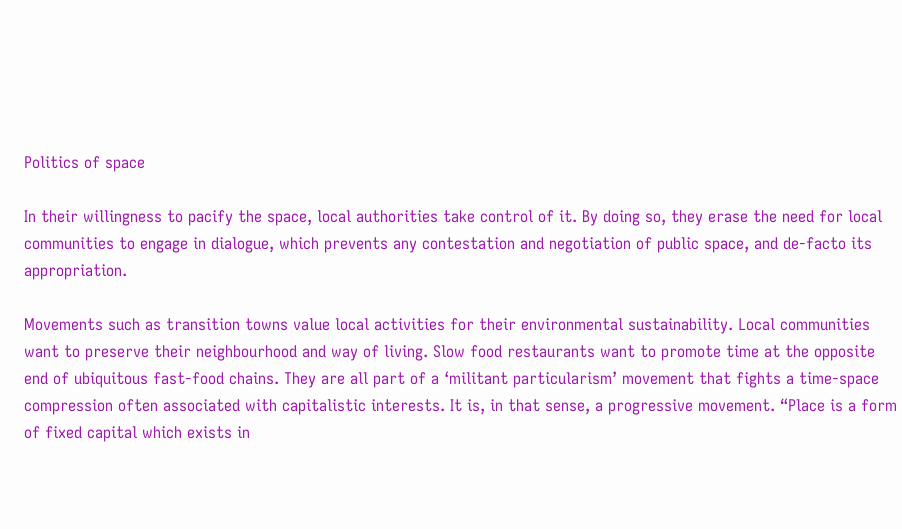Politics of space

In their willingness to pacify the space, local authorities take control of it. By doing so, they erase the need for local communities to engage in dialogue, which prevents any contestation and negotiation of public space, and de-facto its appropriation.

Movements such as transition towns value local activities for their environmental sustainability. Local communities want to preserve their neighbourhood and way of living. Slow food restaurants want to promote time at the opposite end of ubiquitous fast-food chains. They are all part of a ‘militant particularism’ movement that fights a time-space compression often associated with capitalistic interests. It is, in that sense, a progressive movement. “Place is a form of fixed capital which exists in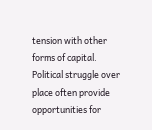tension with other forms of capital. Political struggle over place often provide opportunities for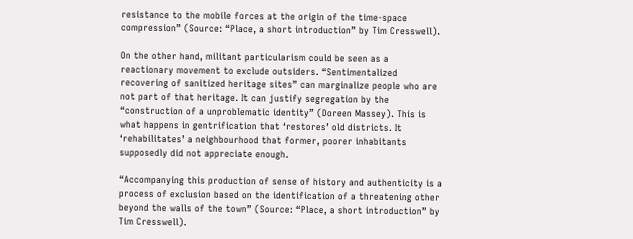resistance to the mobile forces at the origin of the time-space compression” (Source: “Place, a short introduction” by Tim Cresswell).

On the other hand, militant particularism could be seen as a reactionary movement to exclude outsiders. “Sentimentalized recovering of sanitized heritage sites” can marginalize people who are not part of that heritage. It can justify segregation by the “construction of a unproblematic identity” (Doreen Massey). This is what happens in gentrification that ‘restores’ old districts. It ‘rehabilitates’ a neighbourhood that former, poorer inhabitants supposedly did not appreciate enough.

“Accompanying this production of sense of history and authenticity is a process of exclusion based on the identification of a threatening other beyond the walls of the town” (Source: “Place, a short introduction” by Tim Cresswell).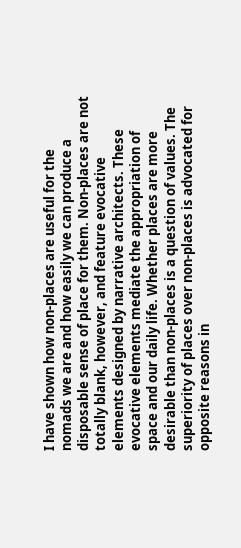I have shown how non-places are useful for the nomads we are and how easily we can produce a disposable sense of place for them. Non-places are not totally blank, however, and feature evocative elements designed by narrative architects. These evocative elements mediate the appropriation of space and our daily life. Whether places are more desirable than non-places is a question of values. The superiority of places over non-places is advocated for opposite reasons in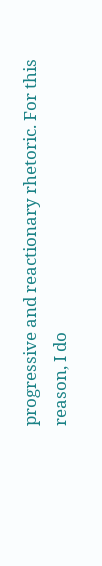progressive and reactionary rhetoric. For this reason, I do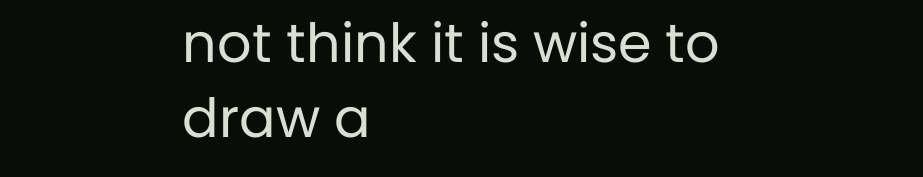not think it is wise to draw a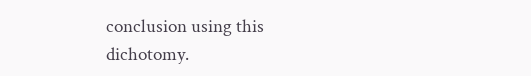conclusion using this dichotomy.